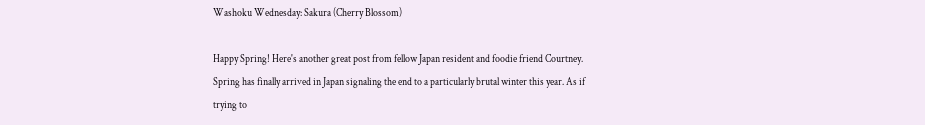Washoku Wednesday: Sakura (Cherry Blossom)

Happy Spring! Here's another great post from fellow Japan resident and foodie friend Courtney. Spring has finally arrived in Japan signaling the end to a particularly brutal winter this year. As if trying to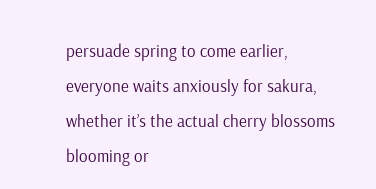persuade spring to come earlier, everyone waits anxiously for sakura, whether it’s the actual cherry blossoms blooming or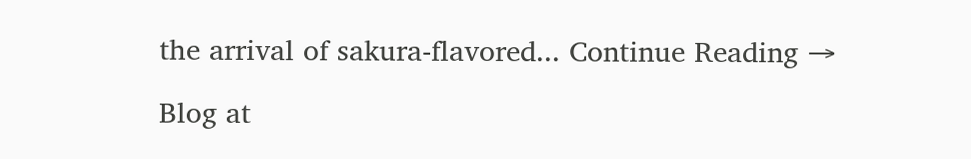the arrival of sakura-flavored... Continue Reading →

Blog at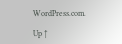WordPress.com.

Up ↑